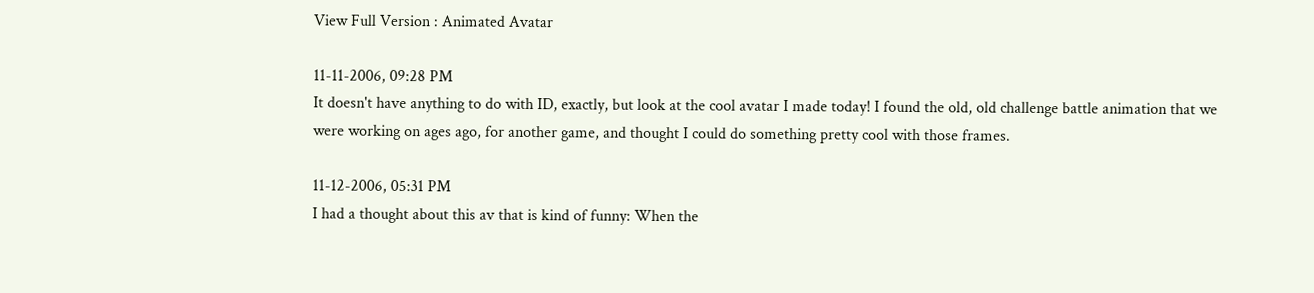View Full Version : Animated Avatar

11-11-2006, 09:28 PM
It doesn't have anything to do with ID, exactly, but look at the cool avatar I made today! I found the old, old challenge battle animation that we were working on ages ago, for another game, and thought I could do something pretty cool with those frames.

11-12-2006, 05:31 PM
I had a thought about this av that is kind of funny: When the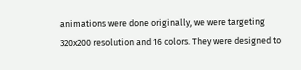animations were done originally, we were targeting 320x200 resolution and 16 colors. They were designed to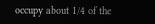occupy about 1/4 of the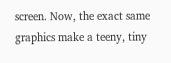screen. Now, the exact same graphics make a teeny, tiny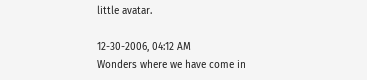little avatar.

12-30-2006, 04:12 AM
Wonders where we have come in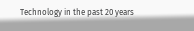Technology in the past 20 years